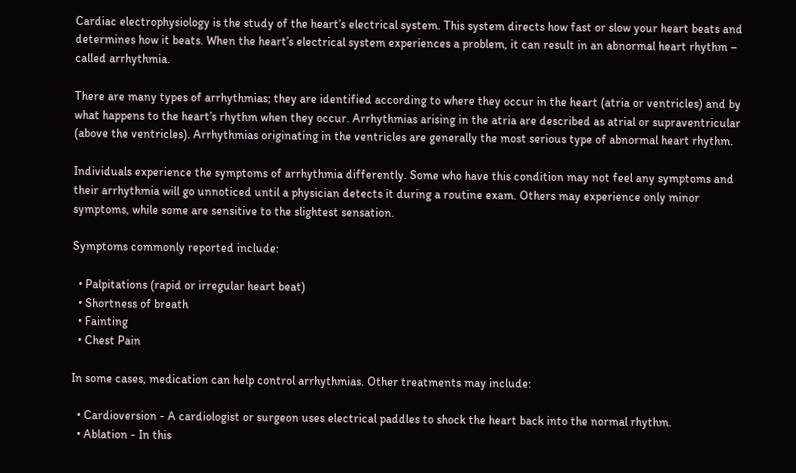Cardiac electrophysiology is the study of the heart’s electrical system. This system directs how fast or slow your heart beats and determines how it beats. When the heart’s electrical system experiences a problem, it can result in an abnormal heart rhythm – called arrhythmia.

There are many types of arrhythmias; they are identified according to where they occur in the heart (atria or ventricles) and by what happens to the heart’s rhythm when they occur. Arrhythmias arising in the atria are described as atrial or supraventricular (above the ventricles). Arrhythmias originating in the ventricles are generally the most serious type of abnormal heart rhythm.

Individuals experience the symptoms of arrhythmia differently. Some who have this condition may not feel any symptoms and their arrhythmia will go unnoticed until a physician detects it during a routine exam. Others may experience only minor symptoms, while some are sensitive to the slightest sensation.

Symptoms commonly reported include:

  • Palpitations (rapid or irregular heart beat)
  • Shortness of breath
  • Fainting
  • Chest Pain

In some cases, medication can help control arrhythmias. Other treatments may include:

  • Cardioversion - A cardiologist or surgeon uses electrical paddles to shock the heart back into the normal rhythm.
  • Ablation - In this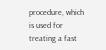procedure, which is used for treating a fast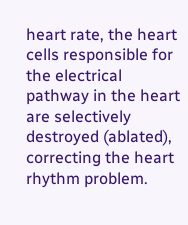heart rate, the heart cells responsible for the electrical pathway in the heart are selectively destroyed (ablated), correcting the heart rhythm problem.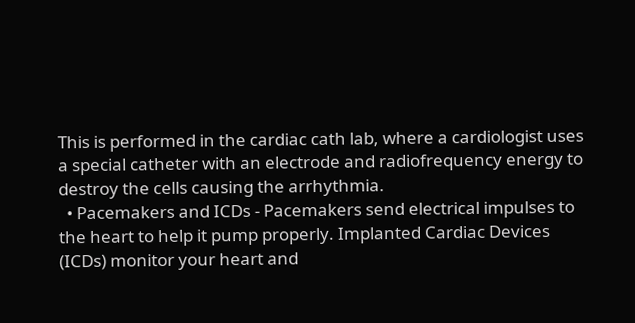This is performed in the cardiac cath lab, where a cardiologist uses a special catheter with an electrode and radiofrequency energy to destroy the cells causing the arrhythmia.
  • Pacemakers and ICDs - Pacemakers send electrical impulses to the heart to help it pump properly. Implanted Cardiac Devices (ICDs) monitor your heart and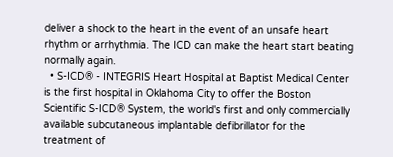deliver a shock to the heart in the event of an unsafe heart rhythm or arrhythmia. The ICD can make the heart start beating normally again.
  • S-ICD® - INTEGRIS Heart Hospital at Baptist Medical Center is the first hospital in Oklahoma City to offer the Boston Scientific S-ICD® System, the world's first and only commercially available subcutaneous implantable defibrillator for the treatment of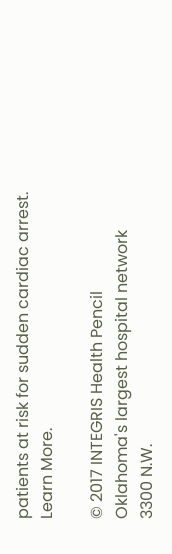patients at risk for sudden cardiac arrest. Learn More.

© 2017 INTEGRIS Health Pencil
Oklahoma's largest hospital network
3300 N.W.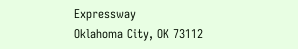Expressway
Oklahoma City, OK 73112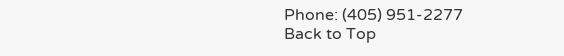Phone: (405) 951-2277
Back to Top